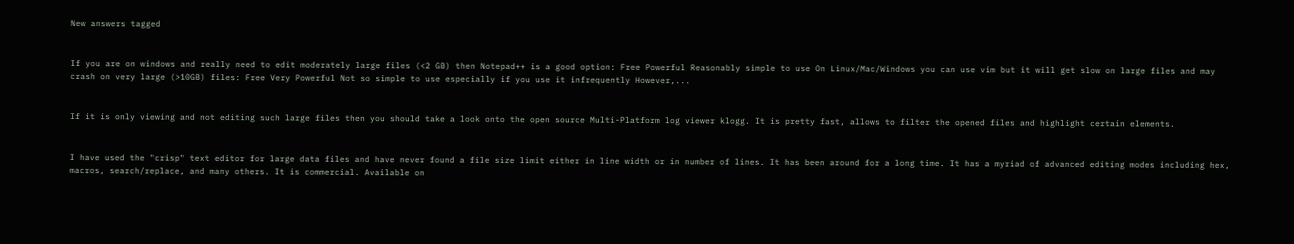New answers tagged


If you are on windows and really need to edit moderately large files (<2 GB) then Notepad++ is a good option: Free Powerful Reasonably simple to use On Linux/Mac/Windows you can use vim but it will get slow on large files and may crash on very large (>10GB) files: Free Very Powerful Not so simple to use especially if you use it infrequently However,...


If it is only viewing and not editing such large files then you should take a look onto the open source Multi-Platform log viewer klogg. It is pretty fast, allows to filter the opened files and highlight certain elements.


I have used the "crisp" text editor for large data files and have never found a file size limit either in line width or in number of lines. It has been around for a long time. It has a myriad of advanced editing modes including hex, macros, search/replace, and many others. It is commercial. Available on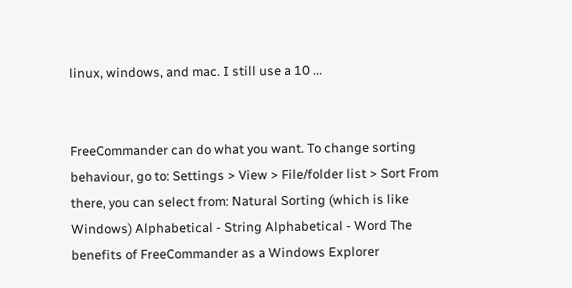linux, windows, and mac. I still use a 10 ...


FreeCommander can do what you want. To change sorting behaviour, go to: Settings > View > File/folder list > Sort From there, you can select from: Natural Sorting (which is like Windows) Alphabetical - String Alphabetical - Word The benefits of FreeCommander as a Windows Explorer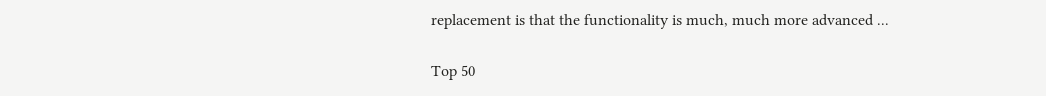replacement is that the functionality is much, much more advanced ...

Top 50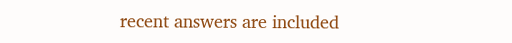recent answers are included